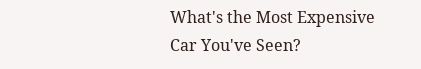What's the Most Expensive Car You've Seen?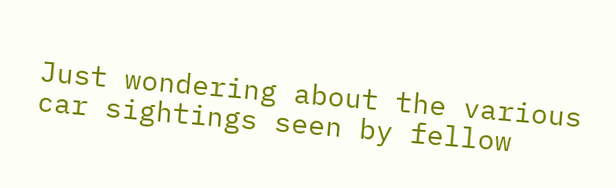Just wondering about the various car sightings seen by fellow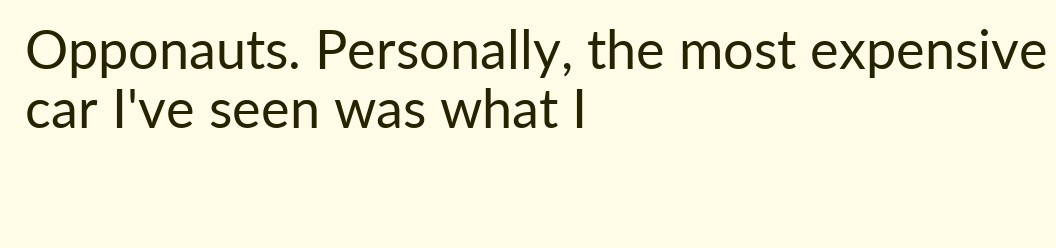Opponauts. Personally, the most expensive car I've seen was what I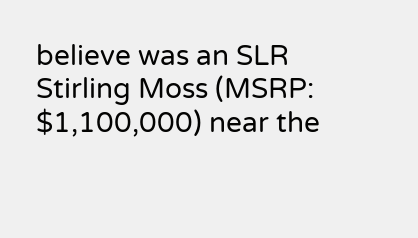believe was an SLR Stirling Moss (MSRP: $1,100,000) near the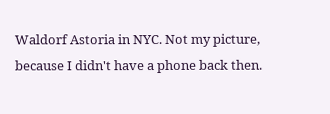Waldorf Astoria in NYC. Not my picture, because I didn't have a phone back then.